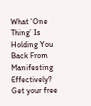What ‘One Thing’ Is Holding You Back From Manifesting Effectively?
Get your free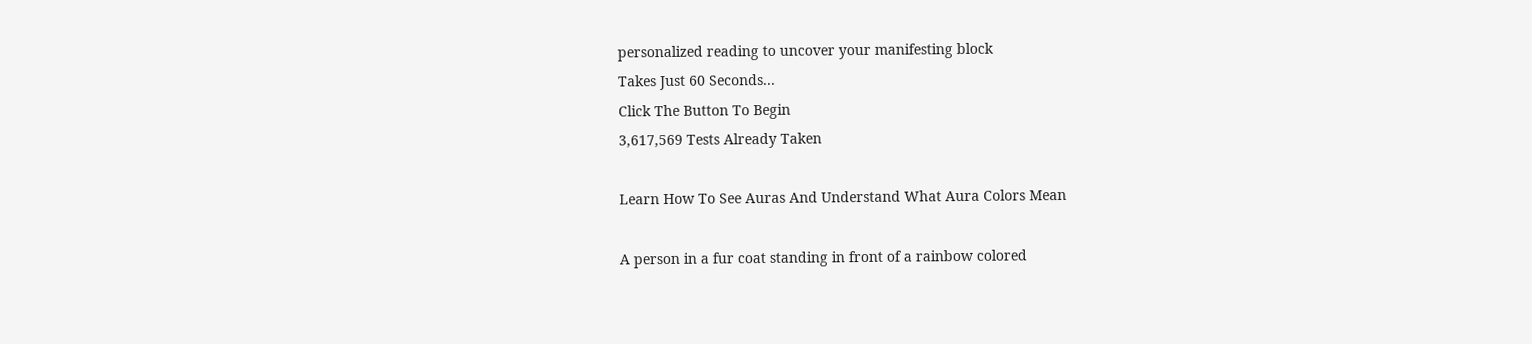personalized reading to uncover your manifesting block
Takes Just 60 Seconds...
Click The Button To Begin
3,617,569 Tests Already Taken

Learn How To See Auras And Understand What Aura Colors Mean

A person in a fur coat standing in front of a rainbow colored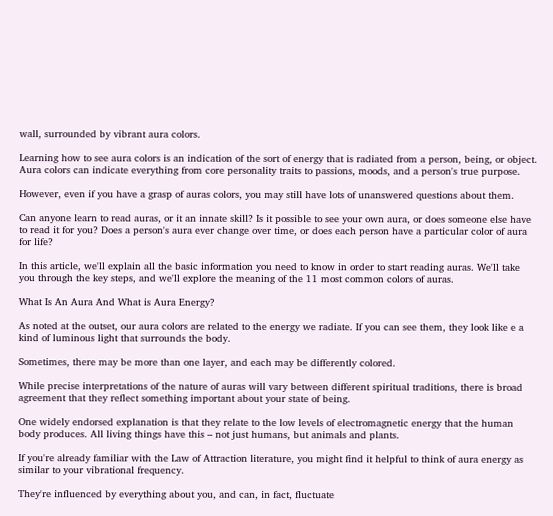wall, surrounded by vibrant aura colors.

Learning how to see aura colors is an indication of the sort of energy that is radiated from a person, being, or object. Aura colors can indicate everything from core personality traits to passions, moods, and a person's true purpose.

However, even if you have a grasp of auras colors, you may still have lots of unanswered questions about them.

Can anyone learn to read auras, or it an innate skill? Is it possible to see your own aura, or does someone else have to read it for you? Does a person's aura ever change over time, or does each person have a particular color of aura for life?

In this article, we'll explain all the basic information you need to know in order to start reading auras. We'll take you through the key steps, and we'll explore the meaning of the 11 most common colors of auras.

What Is An Aura And What is Aura Energy?

As noted at the outset, our aura colors are related to the energy we radiate. If you can see them, they look like e a kind of luminous light that surrounds the body.

Sometimes, there may be more than one layer, and each may be differently colored.

While precise interpretations of the nature of auras will vary between different spiritual traditions, there is broad agreement that they reflect something important about your state of being.

One widely endorsed explanation is that they relate to the low levels of electromagnetic energy that the human body produces. All living things have this – not just humans, but animals and plants.

If you're already familiar with the Law of Attraction literature, you might find it helpful to think of aura energy as similar to your vibrational frequency.

They're influenced by everything about you, and can, in fact, fluctuate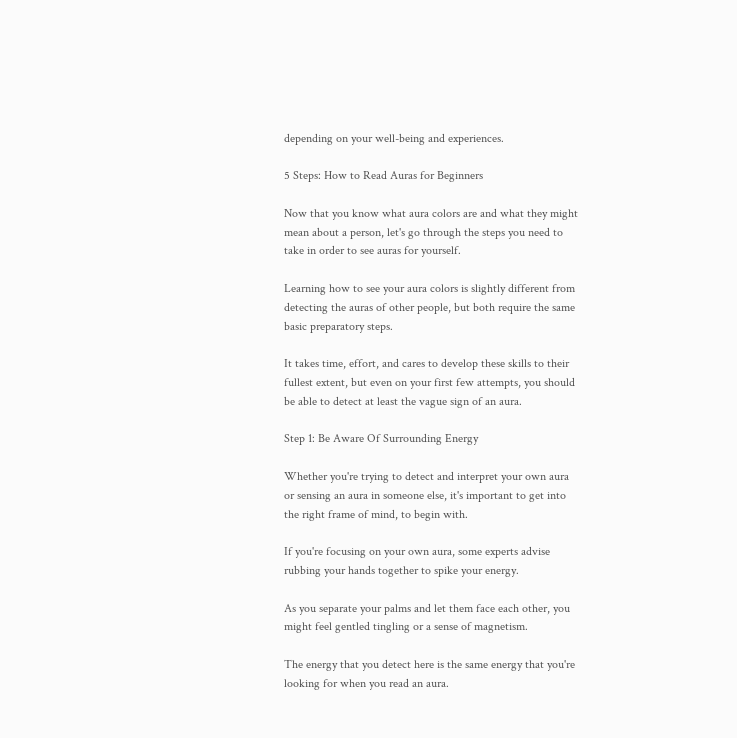depending on your well-being and experiences.

5 Steps: How to Read Auras for Beginners

Now that you know what aura colors are and what they might mean about a person, let's go through the steps you need to take in order to see auras for yourself.

Learning how to see your aura colors is slightly different from detecting the auras of other people, but both require the same basic preparatory steps.

It takes time, effort, and cares to develop these skills to their fullest extent, but even on your first few attempts, you should be able to detect at least the vague sign of an aura.

Step 1: Be Aware Of Surrounding Energy

Whether you're trying to detect and interpret your own aura or sensing an aura in someone else, it's important to get into the right frame of mind, to begin with.

If you're focusing on your own aura, some experts advise rubbing your hands together to spike your energy.

As you separate your palms and let them face each other, you might feel gentled tingling or a sense of magnetism.

The energy that you detect here is the same energy that you're looking for when you read an aura.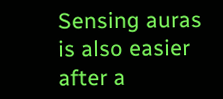Sensing auras is also easier after a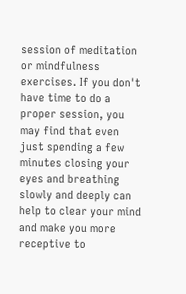session of meditation or mindfulness exercises. If you don't have time to do a proper session, you may find that even just spending a few minutes closing your eyes and breathing slowly and deeply can help to clear your mind and make you more receptive to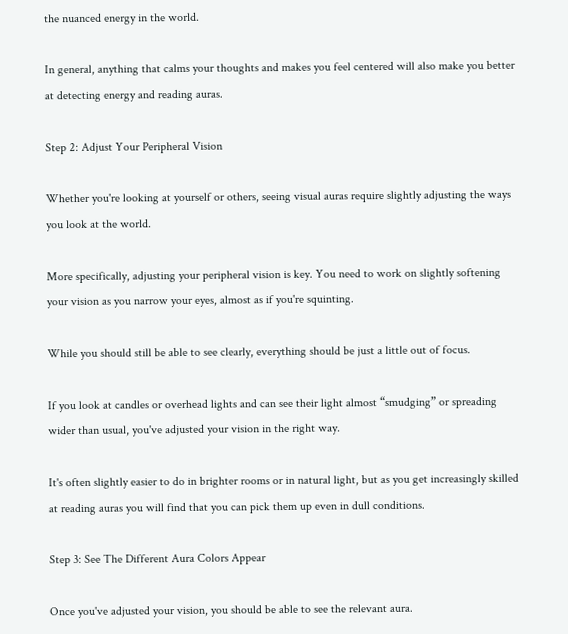the nuanced energy in the world.

In general, anything that calms your thoughts and makes you feel centered will also make you better at detecting energy and reading auras.

Step 2: Adjust Your Peripheral Vision

Whether you're looking at yourself or others, seeing visual auras require slightly adjusting the ways you look at the world.

More specifically, adjusting your peripheral vision is key. You need to work on slightly softening your vision as you narrow your eyes, almost as if you're squinting.

While you should still be able to see clearly, everything should be just a little out of focus.

If you look at candles or overhead lights and can see their light almost “smudging” or spreading wider than usual, you've adjusted your vision in the right way.

It's often slightly easier to do in brighter rooms or in natural light, but as you get increasingly skilled at reading auras you will find that you can pick them up even in dull conditions.

Step 3: See The Different Aura Colors Appear

Once you've adjusted your vision, you should be able to see the relevant aura.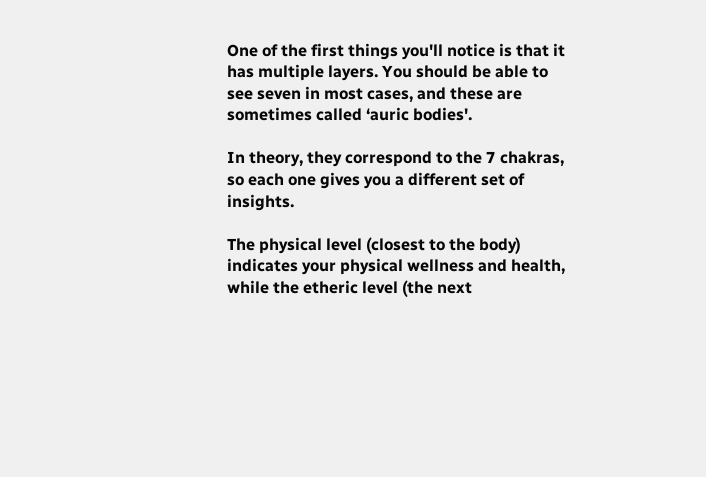One of the first things you'll notice is that it has multiple layers. You should be able to see seven in most cases, and these are sometimes called ‘auric bodies'.

In theory, they correspond to the 7 chakras, so each one gives you a different set of insights.

The physical level (closest to the body) indicates your physical wellness and health, while the etheric level (the next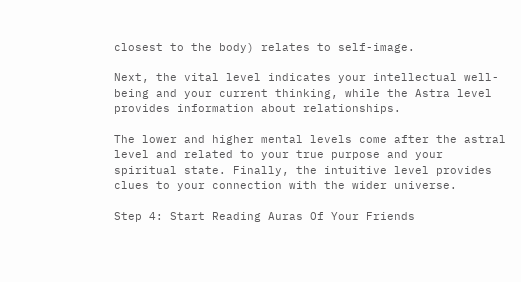closest to the body) relates to self-image.

Next, the vital level indicates your intellectual well-being and your current thinking, while the Astra level provides information about relationships.

The lower and higher mental levels come after the astral level and related to your true purpose and your spiritual state. Finally, the intuitive level provides clues to your connection with the wider universe.

Step 4: Start Reading Auras Of Your Friends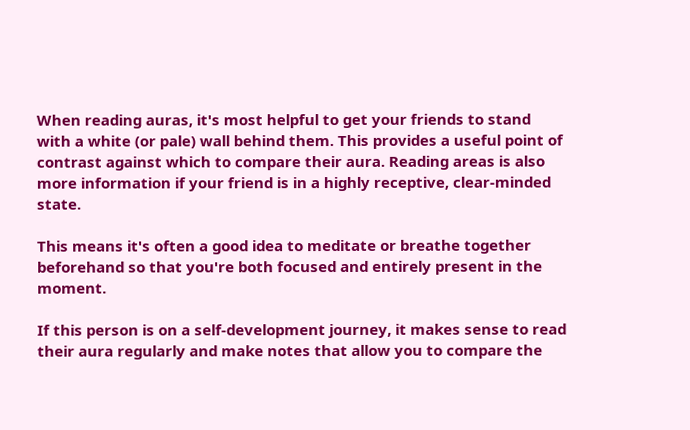When reading auras, it's most helpful to get your friends to stand with a white (or pale) wall behind them. This provides a useful point of contrast against which to compare their aura. Reading areas is also more information if your friend is in a highly receptive, clear-minded state.

This means it's often a good idea to meditate or breathe together beforehand so that you're both focused and entirely present in the moment.

If this person is on a self-development journey, it makes sense to read their aura regularly and make notes that allow you to compare the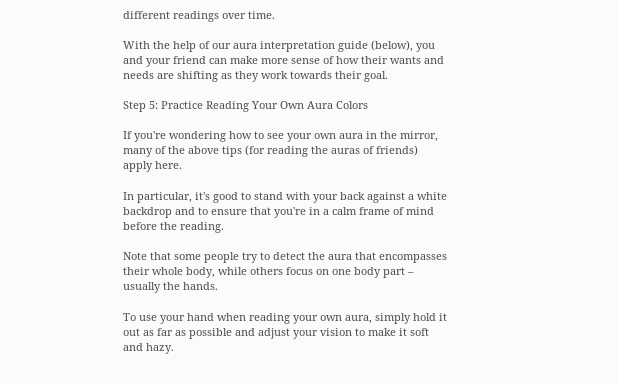different readings over time.

With the help of our aura interpretation guide (below), you and your friend can make more sense of how their wants and needs are shifting as they work towards their goal.

Step 5: Practice Reading Your Own Aura Colors

If you're wondering how to see your own aura in the mirror, many of the above tips (for reading the auras of friends) apply here.

In particular, it's good to stand with your back against a white backdrop and to ensure that you're in a calm frame of mind before the reading.

Note that some people try to detect the aura that encompasses their whole body, while others focus on one body part – usually the hands.

To use your hand when reading your own aura, simply hold it out as far as possible and adjust your vision to make it soft and hazy.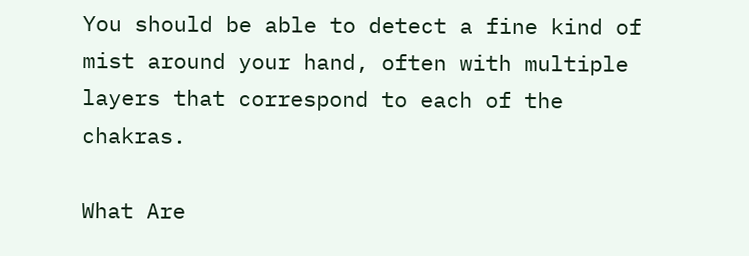You should be able to detect a fine kind of mist around your hand, often with multiple layers that correspond to each of the chakras.

What Are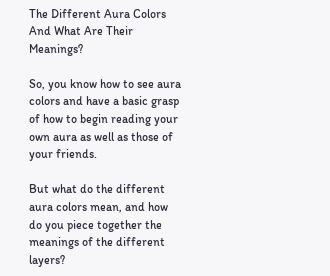The Different Aura Colors And What Are Their Meanings?

So, you know how to see aura colors and have a basic grasp of how to begin reading your own aura as well as those of your friends.

But what do the different aura colors mean, and how do you piece together the meanings of the different layers?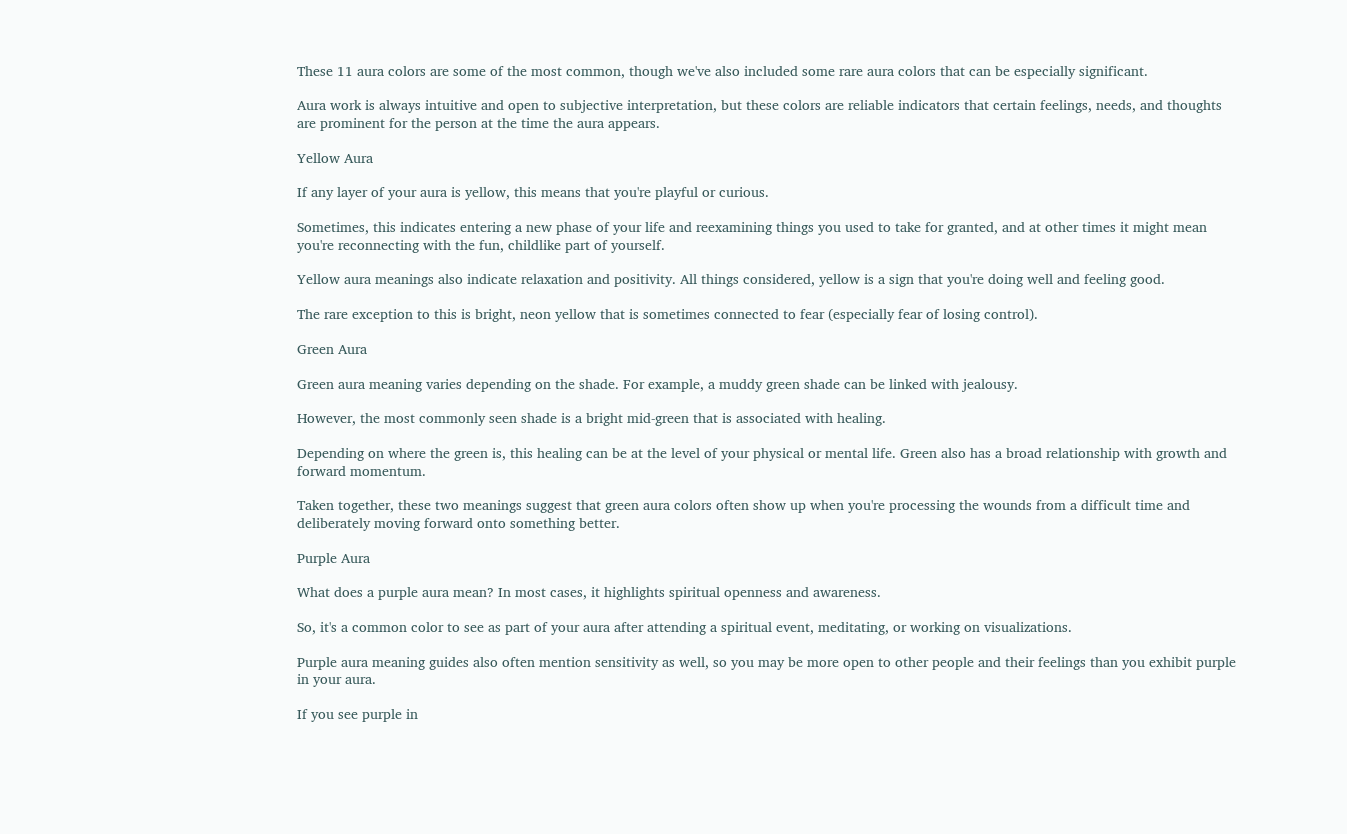These 11 aura colors are some of the most common, though we've also included some rare aura colors that can be especially significant.

Aura work is always intuitive and open to subjective interpretation, but these colors are reliable indicators that certain feelings, needs, and thoughts are prominent for the person at the time the aura appears.

Yellow Aura

If any layer of your aura is yellow, this means that you're playful or curious.

Sometimes, this indicates entering a new phase of your life and reexamining things you used to take for granted, and at other times it might mean you're reconnecting with the fun, childlike part of yourself.

Yellow aura meanings also indicate relaxation and positivity. All things considered, yellow is a sign that you're doing well and feeling good.

The rare exception to this is bright, neon yellow that is sometimes connected to fear (especially fear of losing control).

Green Aura

Green aura meaning varies depending on the shade. For example, a muddy green shade can be linked with jealousy.

However, the most commonly seen shade is a bright mid-green that is associated with healing.

Depending on where the green is, this healing can be at the level of your physical or mental life. Green also has a broad relationship with growth and forward momentum.

Taken together, these two meanings suggest that green aura colors often show up when you're processing the wounds from a difficult time and deliberately moving forward onto something better.

Purple Aura

What does a purple aura mean? In most cases, it highlights spiritual openness and awareness.

So, it's a common color to see as part of your aura after attending a spiritual event, meditating, or working on visualizations.

Purple aura meaning guides also often mention sensitivity as well, so you may be more open to other people and their feelings than you exhibit purple in your aura.

If you see purple in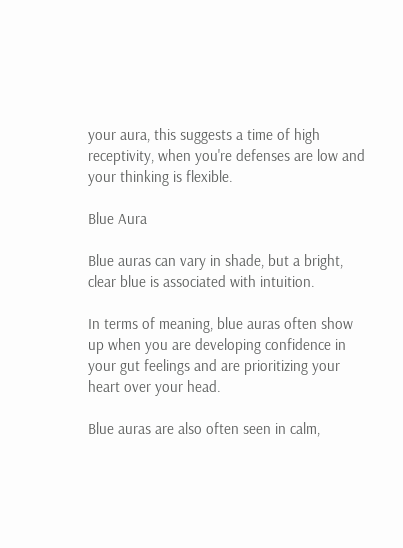your aura, this suggests a time of high receptivity, when you're defenses are low and your thinking is flexible.

Blue Aura

Blue auras can vary in shade, but a bright, clear blue is associated with intuition.

In terms of meaning, blue auras often show up when you are developing confidence in your gut feelings and are prioritizing your heart over your head.

Blue auras are also often seen in calm,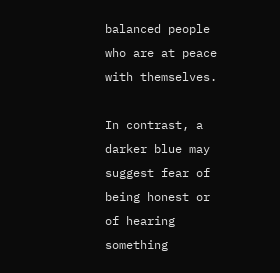balanced people who are at peace with themselves.

In contrast, a darker blue may suggest fear of being honest or of hearing something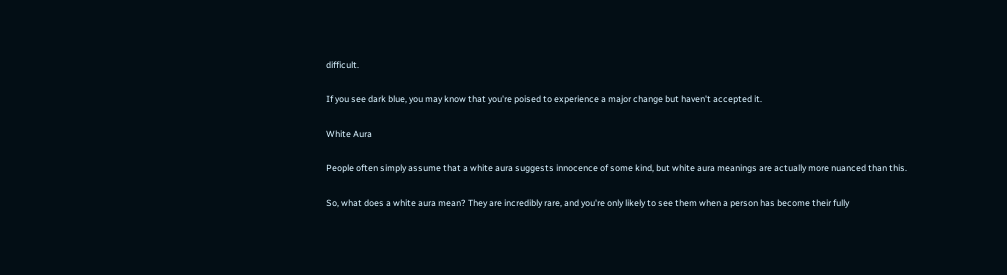difficult.

If you see dark blue, you may know that you're poised to experience a major change but haven't accepted it.

White Aura

People often simply assume that a white aura suggests innocence of some kind, but white aura meanings are actually more nuanced than this.

So, what does a white aura mean? They are incredibly rare, and you're only likely to see them when a person has become their fully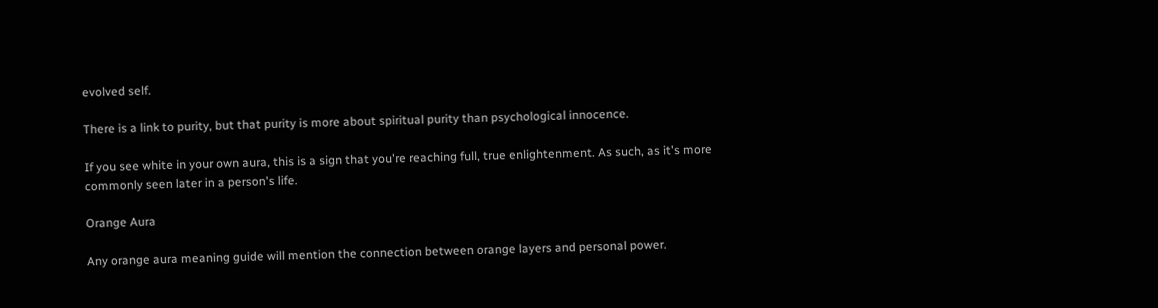evolved self.

There is a link to purity, but that purity is more about spiritual purity than psychological innocence.

If you see white in your own aura, this is a sign that you're reaching full, true enlightenment. As such, as it's more commonly seen later in a person's life.

Orange Aura

Any orange aura meaning guide will mention the connection between orange layers and personal power.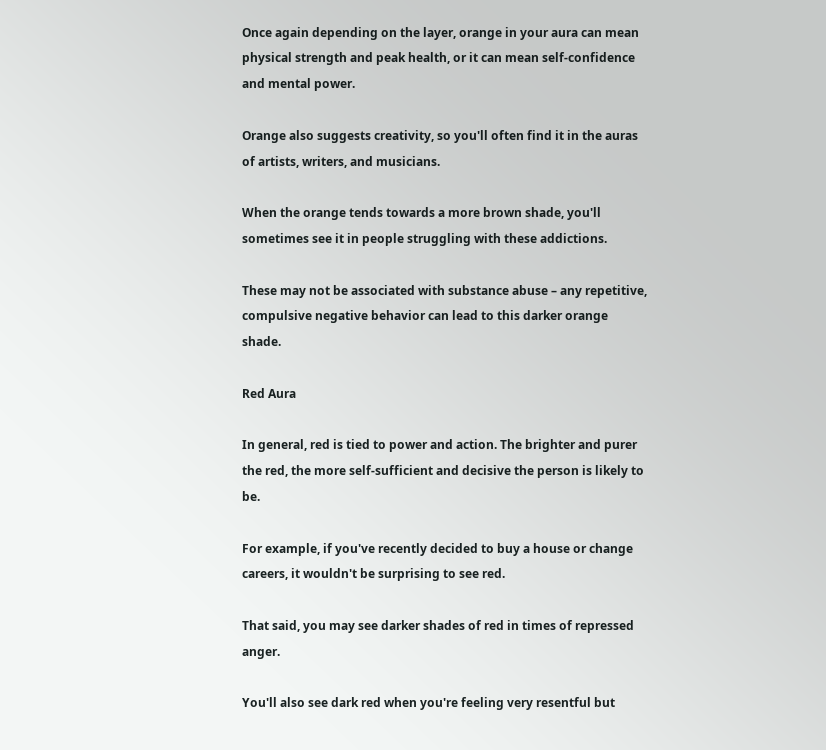Once again depending on the layer, orange in your aura can mean physical strength and peak health, or it can mean self-confidence and mental power.

Orange also suggests creativity, so you'll often find it in the auras of artists, writers, and musicians.

When the orange tends towards a more brown shade, you'll sometimes see it in people struggling with these addictions.

These may not be associated with substance abuse – any repetitive, compulsive negative behavior can lead to this darker orange shade.

Red Aura

In general, red is tied to power and action. The brighter and purer the red, the more self-sufficient and decisive the person is likely to be.

For example, if you've recently decided to buy a house or change careers, it wouldn't be surprising to see red.

That said, you may see darker shades of red in times of repressed anger.

You'll also see dark red when you're feeling very resentful but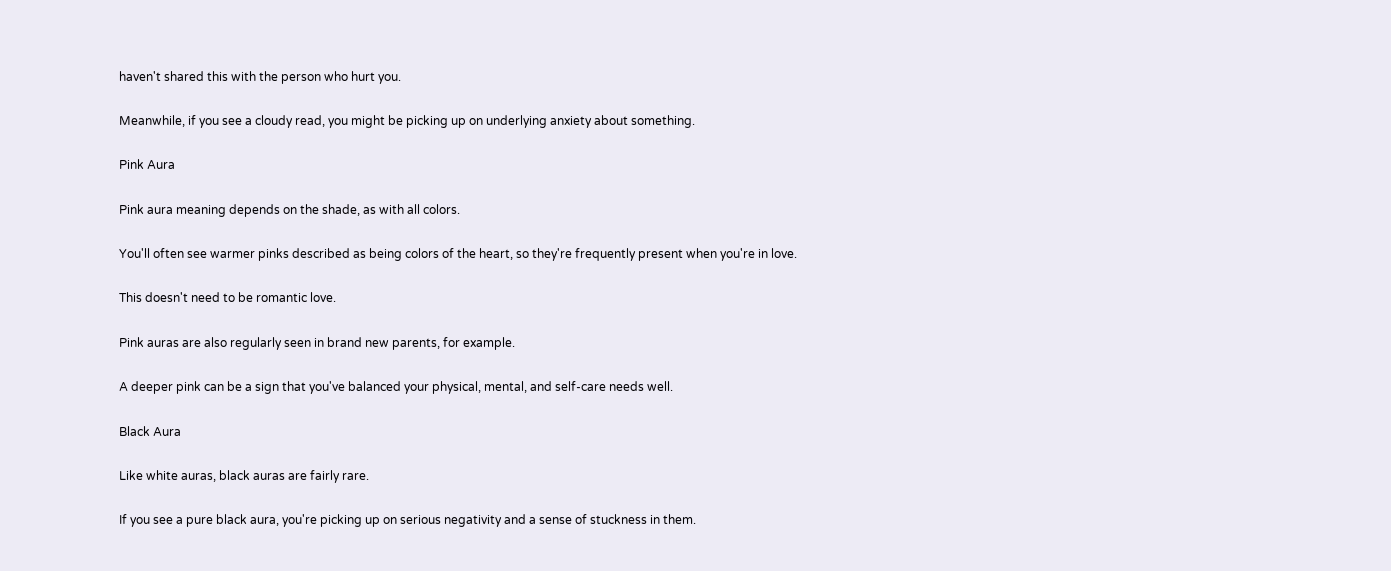haven't shared this with the person who hurt you.

Meanwhile, if you see a cloudy read, you might be picking up on underlying anxiety about something.

Pink Aura

Pink aura meaning depends on the shade, as with all colors.

You'll often see warmer pinks described as being colors of the heart, so they're frequently present when you're in love.

This doesn't need to be romantic love.

Pink auras are also regularly seen in brand new parents, for example.

A deeper pink can be a sign that you've balanced your physical, mental, and self-care needs well.

Black Aura

Like white auras, black auras are fairly rare.

If you see a pure black aura, you're picking up on serious negativity and a sense of stuckness in them.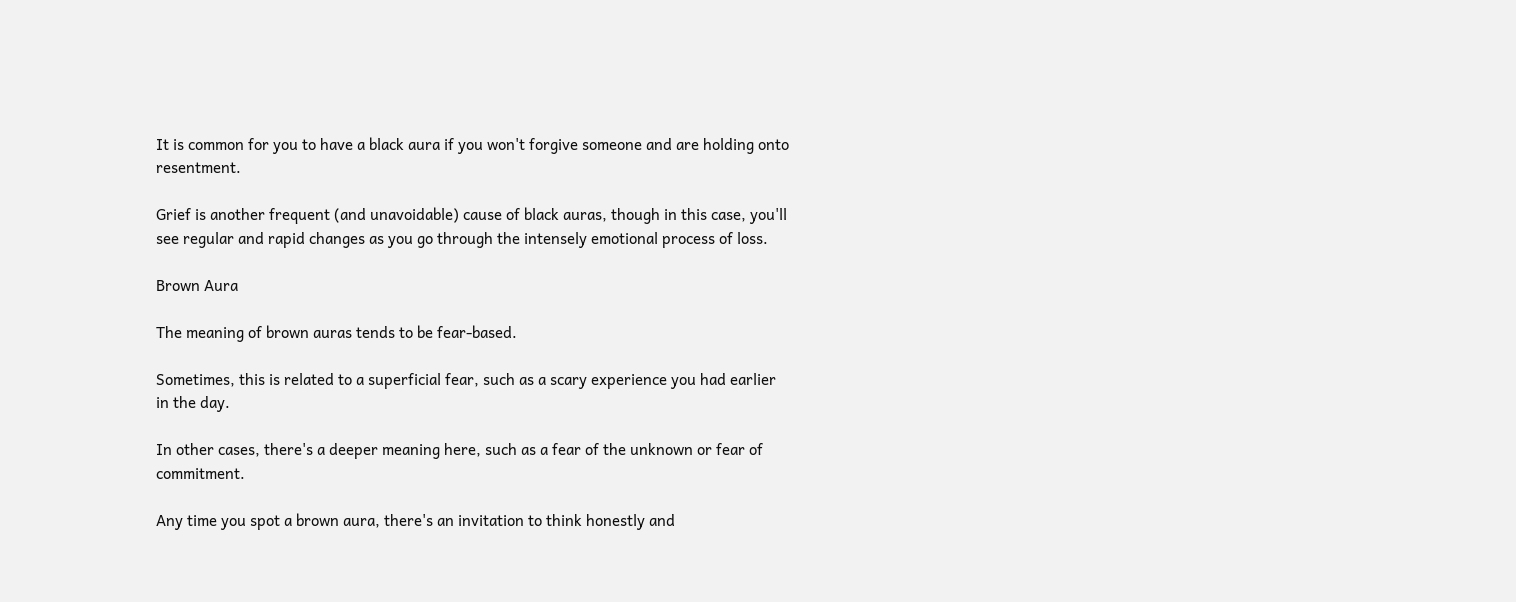It is common for you to have a black aura if you won't forgive someone and are holding onto resentment.

Grief is another frequent (and unavoidable) cause of black auras, though in this case, you'll see regular and rapid changes as you go through the intensely emotional process of loss.

Brown Aura

The meaning of brown auras tends to be fear-based.

Sometimes, this is related to a superficial fear, such as a scary experience you had earlier in the day.

In other cases, there's a deeper meaning here, such as a fear of the unknown or fear of commitment.

Any time you spot a brown aura, there's an invitation to think honestly and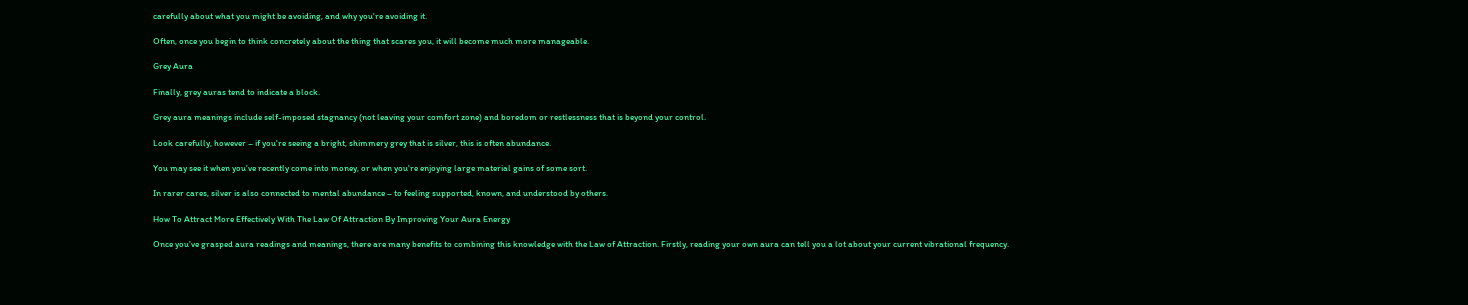carefully about what you might be avoiding, and why you're avoiding it.

Often, once you begin to think concretely about the thing that scares you, it will become much more manageable.

Grey Aura

Finally, grey auras tend to indicate a block.

Grey aura meanings include self-imposed stagnancy (not leaving your comfort zone) and boredom or restlessness that is beyond your control.

Look carefully, however – if you're seeing a bright, shimmery grey that is silver, this is often abundance.

You may see it when you've recently come into money, or when you're enjoying large material gains of some sort.

In rarer cares, silver is also connected to mental abundance – to feeling supported, known, and understood by others.

How To Attract More Effectively With The Law Of Attraction By Improving Your Aura Energy

Once you've grasped aura readings and meanings, there are many benefits to combining this knowledge with the Law of Attraction. Firstly, reading your own aura can tell you a lot about your current vibrational frequency.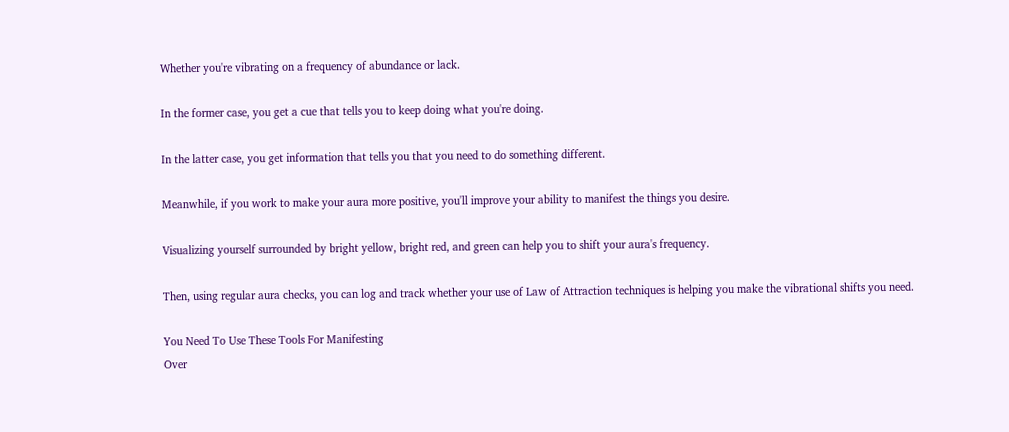Whether you're vibrating on a frequency of abundance or lack.

In the former case, you get a cue that tells you to keep doing what you're doing.

In the latter case, you get information that tells you that you need to do something different.

Meanwhile, if you work to make your aura more positive, you'll improve your ability to manifest the things you desire.

Visualizing yourself surrounded by bright yellow, bright red, and green can help you to shift your aura's frequency.

Then, using regular aura checks, you can log and track whether your use of Law of Attraction techniques is helping you make the vibrational shifts you need.

You Need To Use These Tools For Manifesting
Over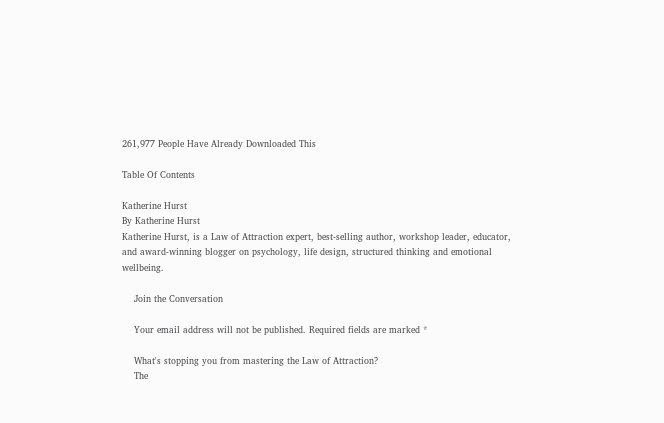261,977 People Have Already Downloaded This

Table Of Contents

Katherine Hurst
By Katherine Hurst
Katherine Hurst, is a Law of Attraction expert, best-selling author, workshop leader, educator, and award-winning blogger on psychology, life design, structured thinking and emotional wellbeing.

    Join the Conversation

    Your email address will not be published. Required fields are marked *

    What's stopping you from mastering the Law of Attraction?
    The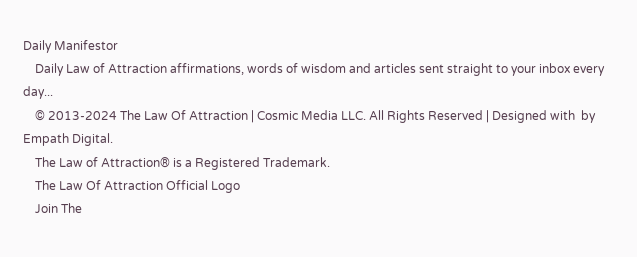Daily Manifestor
    Daily Law of Attraction affirmations, words of wisdom and articles sent straight to your inbox every day...
    © 2013-2024 The Law Of Attraction | Cosmic Media LLC. All Rights Reserved | Designed with  by Empath Digital.
    The Law of Attraction® is a Registered Trademark.
    The Law Of Attraction Official Logo
    Join The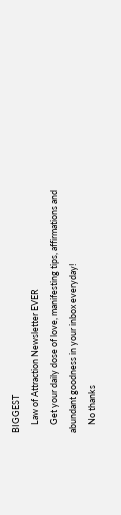BIGGEST
    Law of Attraction Newsletter EVER
    Get your daily dose of love, manifesting tips, affirmations and abundant goodness in your inbox everyday!
    No thanks